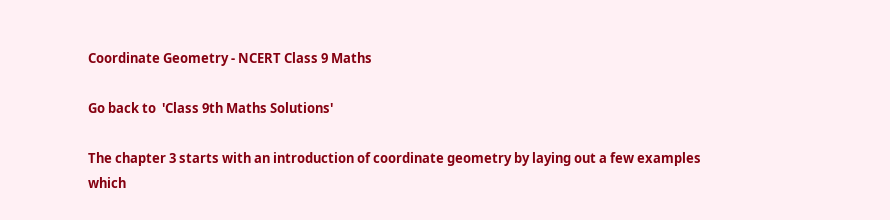Coordinate Geometry - NCERT Class 9 Maths

Go back to  'Class 9th Maths Solutions'

The chapter 3 starts with an introduction of coordinate geometry by laying out a few examples which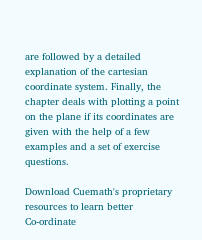are followed by a detailed explanation of the cartesian coordinate system. Finally, the chapter deals with plotting a point on the plane if its coordinates are given with the help of a few examples and a set of exercise questions.

Download Cuemath's proprietary resources to learn better
Co-ordinate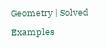Geometry | Solved Examples